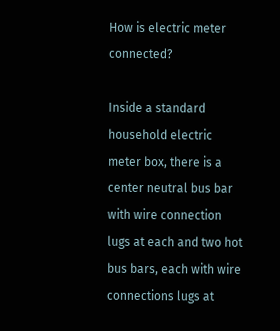How is electric meter connected?

Inside a standard household electric meter box, there is a center neutral bus bar with wire connection lugs at each and two hot bus bars, each with wire connections lugs at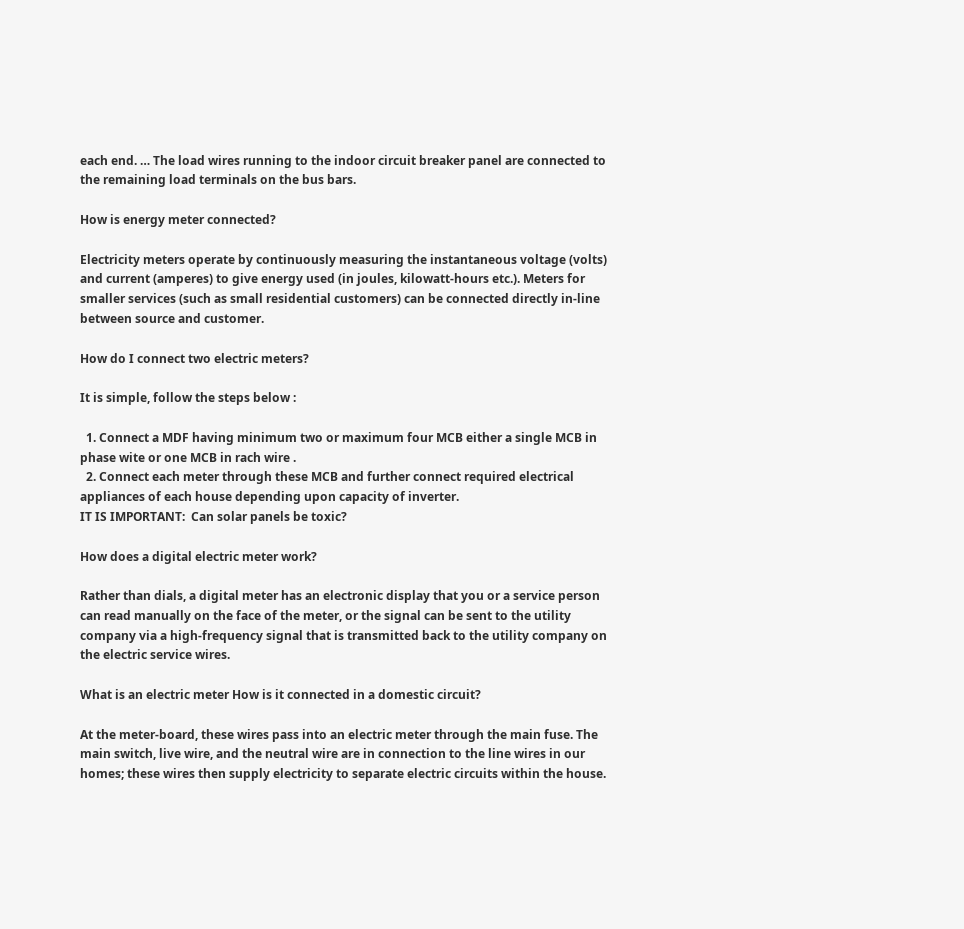each end. … The load wires running to the indoor circuit breaker panel are connected to the remaining load terminals on the bus bars.

How is energy meter connected?

Electricity meters operate by continuously measuring the instantaneous voltage (volts) and current (amperes) to give energy used (in joules, kilowatt-hours etc.). Meters for smaller services (such as small residential customers) can be connected directly in-line between source and customer.

How do I connect two electric meters?

It is simple, follow the steps below :

  1. Connect a MDF having minimum two or maximum four MCB either a single MCB in phase wite or one MCB in rach wire .
  2. Connect each meter through these MCB and further connect required electrical appliances of each house depending upon capacity of inverter.
IT IS IMPORTANT:  Can solar panels be toxic?

How does a digital electric meter work?

Rather than dials, a digital meter has an electronic display that you or a service person can read manually on the face of the meter, or the signal can be sent to the utility company via a high-frequency signal that is transmitted back to the utility company on the electric service wires.

What is an electric meter How is it connected in a domestic circuit?

At the meter-board, these wires pass into an electric meter through the main fuse. The main switch, live wire, and the neutral wire are in connection to the line wires in our homes; these wires then supply electricity to separate electric circuits within the house.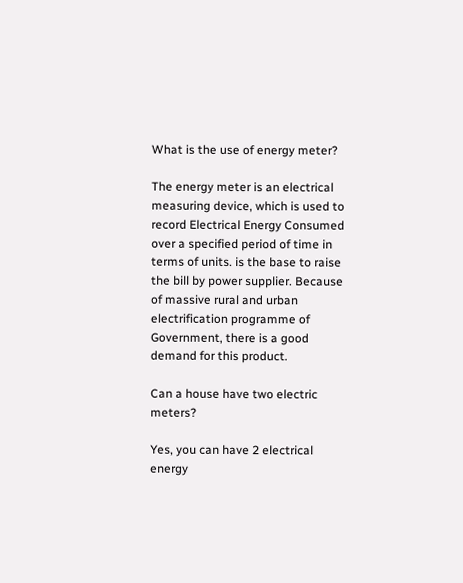What is the use of energy meter?

The energy meter is an electrical measuring device, which is used to record Electrical Energy Consumed over a specified period of time in terms of units. is the base to raise the bill by power supplier. Because of massive rural and urban electrification programme of Government, there is a good demand for this product.

Can a house have two electric meters?

Yes, you can have 2 electrical energy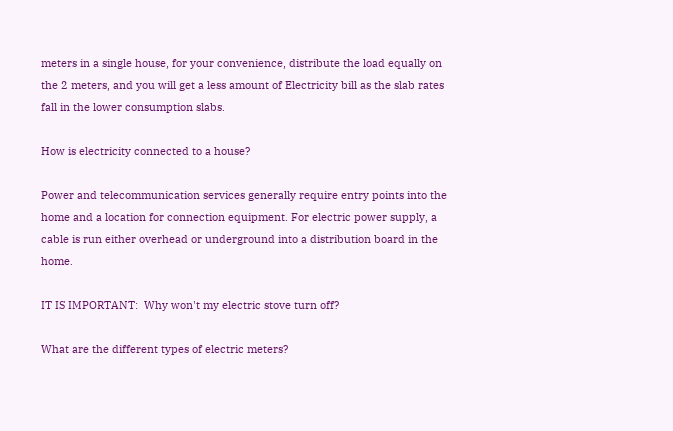meters in a single house, for your convenience, distribute the load equally on the 2 meters, and you will get a less amount of Electricity bill as the slab rates fall in the lower consumption slabs.

How is electricity connected to a house?

Power and telecommunication services generally require entry points into the home and a location for connection equipment. For electric power supply, a cable is run either overhead or underground into a distribution board in the home.

IT IS IMPORTANT:  Why won't my electric stove turn off?

What are the different types of electric meters?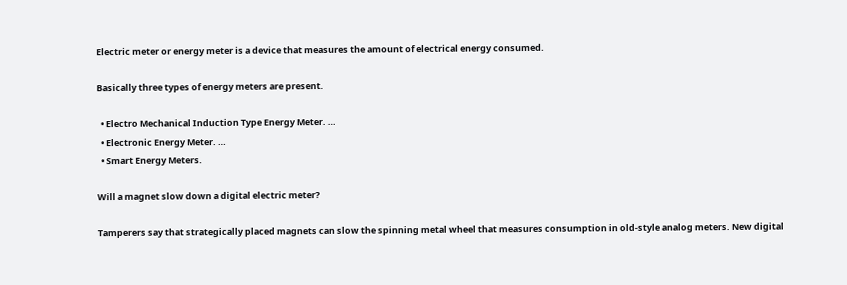Electric meter or energy meter is a device that measures the amount of electrical energy consumed.

Basically three types of energy meters are present.

  • Electro Mechanical Induction Type Energy Meter. …
  • Electronic Energy Meter. …
  • Smart Energy Meters.

Will a magnet slow down a digital electric meter?

Tamperers say that strategically placed magnets can slow the spinning metal wheel that measures consumption in old-style analog meters. New digital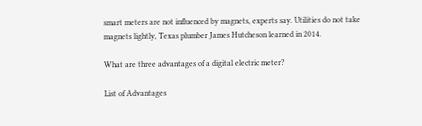smart meters are not influenced by magnets, experts say. Utilities do not take magnets lightly, Texas plumber James Hutcheson learned in 2014.

What are three advantages of a digital electric meter?

List of Advantages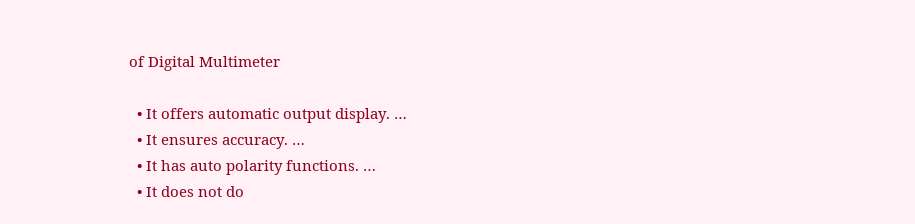of Digital Multimeter

  • It offers automatic output display. …
  • It ensures accuracy. …
  • It has auto polarity functions. …
  • It does not do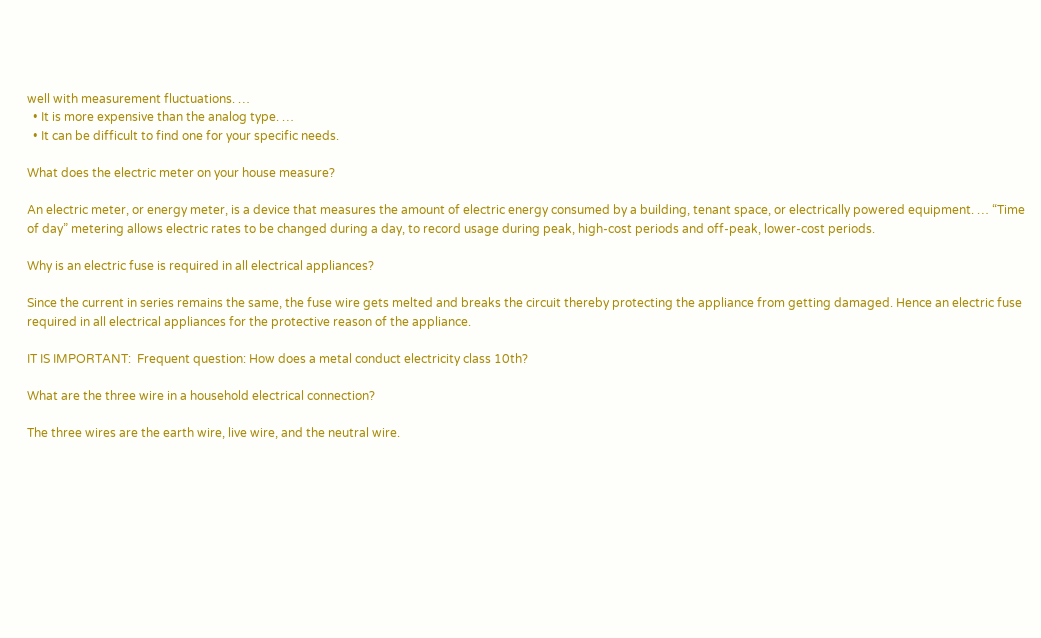well with measurement fluctuations. …
  • It is more expensive than the analog type. …
  • It can be difficult to find one for your specific needs.

What does the electric meter on your house measure?

An electric meter, or energy meter, is a device that measures the amount of electric energy consumed by a building, tenant space, or electrically powered equipment. … “Time of day” metering allows electric rates to be changed during a day, to record usage during peak, high-cost periods and off-peak, lower-cost periods.

Why is an electric fuse is required in all electrical appliances?

Since the current in series remains the same, the fuse wire gets melted and breaks the circuit thereby protecting the appliance from getting damaged. Hence an electric fuse required in all electrical appliances for the protective reason of the appliance.

IT IS IMPORTANT:  Frequent question: How does a metal conduct electricity class 10th?

What are the three wire in a household electrical connection?

The three wires are the earth wire, live wire, and the neutral wire.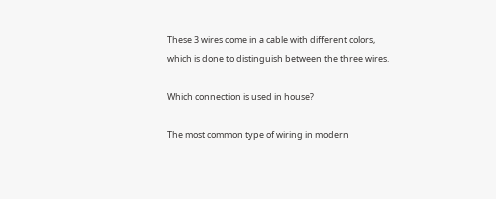These 3 wires come in a cable with different colors, which is done to distinguish between the three wires.

Which connection is used in house?

The most common type of wiring in modern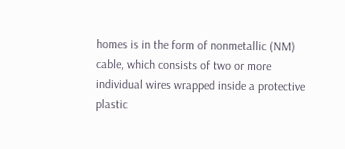homes is in the form of nonmetallic (NM) cable, which consists of two or more individual wires wrapped inside a protective plastic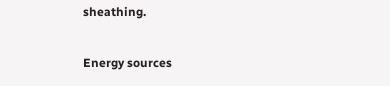sheathing.

Energy sources